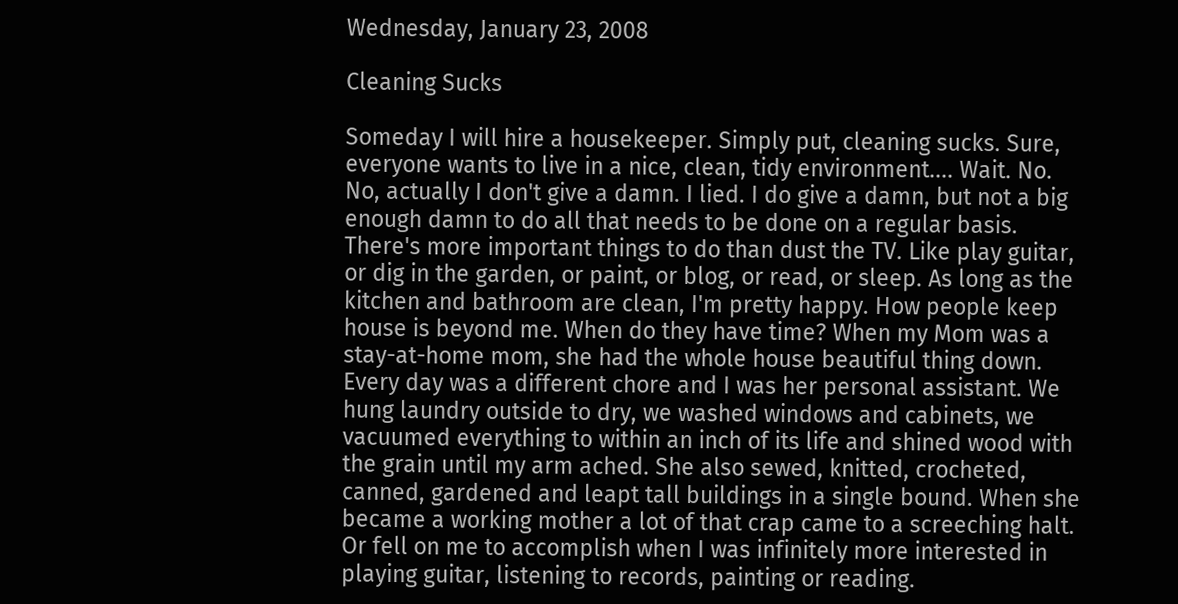Wednesday, January 23, 2008

Cleaning Sucks

Someday I will hire a housekeeper. Simply put, cleaning sucks. Sure, everyone wants to live in a nice, clean, tidy environment.... Wait. No. No, actually I don't give a damn. I lied. I do give a damn, but not a big enough damn to do all that needs to be done on a regular basis. There's more important things to do than dust the TV. Like play guitar, or dig in the garden, or paint, or blog, or read, or sleep. As long as the kitchen and bathroom are clean, I'm pretty happy. How people keep house is beyond me. When do they have time? When my Mom was a stay-at-home mom, she had the whole house beautiful thing down. Every day was a different chore and I was her personal assistant. We hung laundry outside to dry, we washed windows and cabinets, we vacuumed everything to within an inch of its life and shined wood with the grain until my arm ached. She also sewed, knitted, crocheted, canned, gardened and leapt tall buildings in a single bound. When she became a working mother a lot of that crap came to a screeching halt. Or fell on me to accomplish when I was infinitely more interested in playing guitar, listening to records, painting or reading.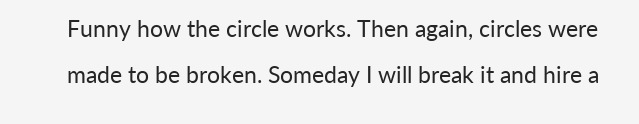Funny how the circle works. Then again, circles were made to be broken. Someday I will break it and hire a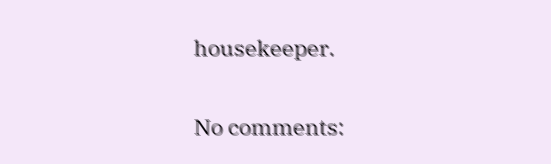housekeeper.

No comments: